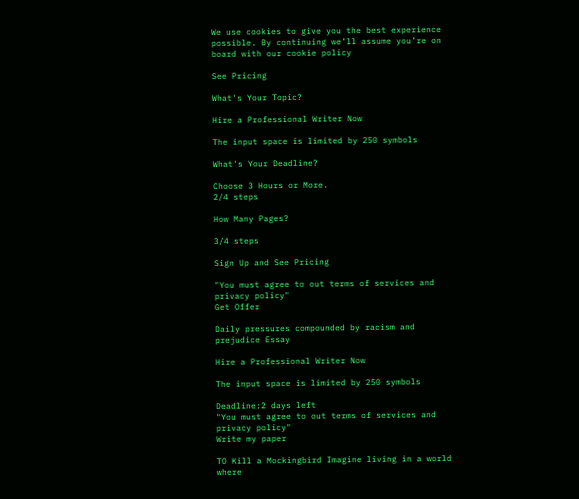We use cookies to give you the best experience possible. By continuing we’ll assume you’re on board with our cookie policy

See Pricing

What's Your Topic?

Hire a Professional Writer Now

The input space is limited by 250 symbols

What's Your Deadline?

Choose 3 Hours or More.
2/4 steps

How Many Pages?

3/4 steps

Sign Up and See Pricing

"You must agree to out terms of services and privacy policy"
Get Offer

Daily pressures compounded by racism and prejudice Essay

Hire a Professional Writer Now

The input space is limited by 250 symbols

Deadline:2 days left
"You must agree to out terms of services and privacy policy"
Write my paper

TO Kill a Mockingbird Imagine living in a world where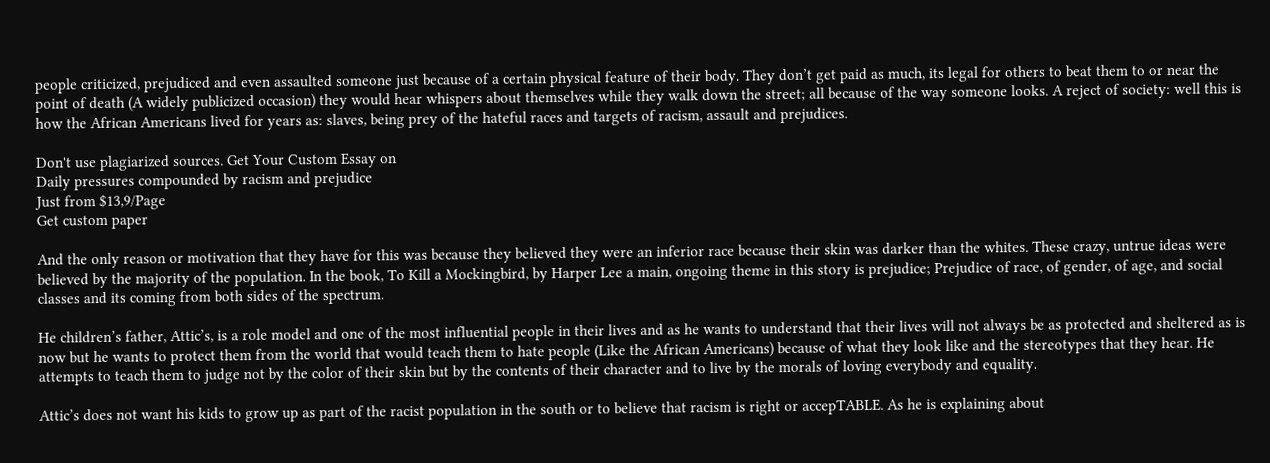people criticized, prejudiced and even assaulted someone just because of a certain physical feature of their body. They don’t get paid as much, its legal for others to beat them to or near the point of death (A widely publicized occasion) they would hear whispers about themselves while they walk down the street; all because of the way someone looks. A reject of society: well this is how the African Americans lived for years as: slaves, being prey of the hateful races and targets of racism, assault and prejudices.

Don't use plagiarized sources. Get Your Custom Essay on
Daily pressures compounded by racism and prejudice
Just from $13,9/Page
Get custom paper

And the only reason or motivation that they have for this was because they believed they were an inferior race because their skin was darker than the whites. These crazy, untrue ideas were believed by the majority of the population. In the book, To Kill a Mockingbird, by Harper Lee a main, ongoing theme in this story is prejudice; Prejudice of race, of gender, of age, and social classes and its coming from both sides of the spectrum.

He children’s father, Attic’s, is a role model and one of the most influential people in their lives and as he wants to understand that their lives will not always be as protected and sheltered as is now but he wants to protect them from the world that would teach them to hate people (Like the African Americans) because of what they look like and the stereotypes that they hear. He attempts to teach them to judge not by the color of their skin but by the contents of their character and to live by the morals of loving everybody and equality.

Attic’s does not want his kids to grow up as part of the racist population in the south or to believe that racism is right or accepTABLE. As he is explaining about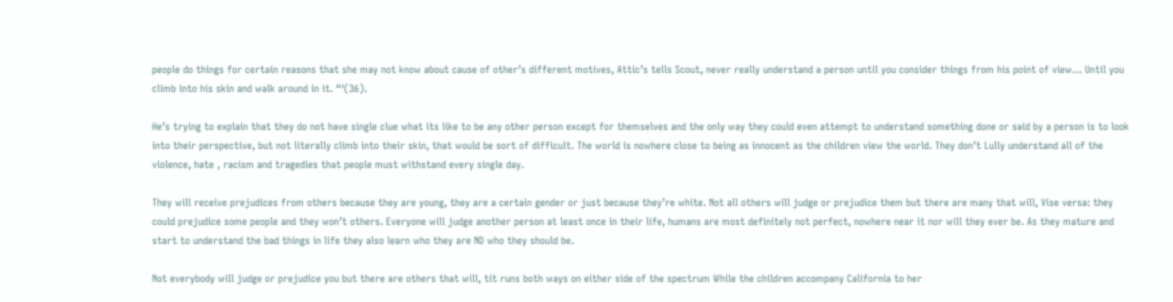people do things for certain reasons that she may not know about cause of other’s different motives, Attic’s tells Scout, never really understand a person until you consider things from his point of view… Until you climb into his skin and walk around in it. “‘(36).

He’s trying to explain that they do not have single clue what its like to be any other person except for themselves and the only way they could even attempt to understand something done or said by a person is to look into their perspective, but not literally climb into their skin, that would be sort of difficult. The world is nowhere close to being as innocent as the children view the world. They don’t Lully understand all of the violence, hate , racism and tragedies that people must withstand every single day.

They will receive prejudices from others because they are young, they are a certain gender or just because they’re white. Not all others will judge or prejudice them but there are many that will, Vise versa: they could prejudice some people and they won’t others. Everyone will judge another person at least once in their life, humans are most definitely not perfect, nowhere near it nor will they ever be. As they mature and start to understand the bad things in life they also learn who they are ND who they should be.

Not everybody will judge or prejudice you but there are others that will, tit runs both ways on either side of the spectrum While the children accompany California to her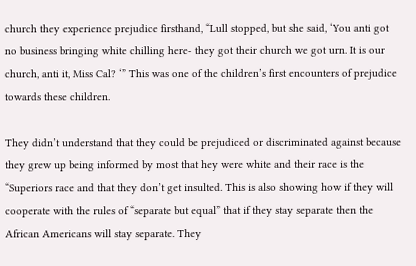church they experience prejudice firsthand, “Lull stopped, but she said, ‘You anti got no business bringing white chilling here- they got their church we got urn. It is our church, anti it, Miss Cal? ‘” This was one of the children’s first encounters of prejudice towards these children.

They didn’t understand that they could be prejudiced or discriminated against because they grew up being informed by most that hey were white and their race is the “Superiors race and that they don’t get insulted. This is also showing how if they will cooperate with the rules of “separate but equal” that if they stay separate then the African Americans will stay separate. They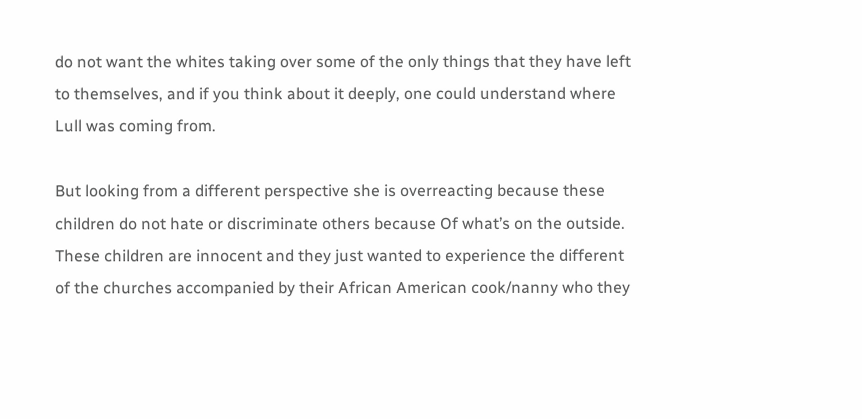do not want the whites taking over some of the only things that they have left to themselves, and if you think about it deeply, one could understand where Lull was coming from.

But looking from a different perspective she is overreacting because these children do not hate or discriminate others because Of what’s on the outside. These children are innocent and they just wanted to experience the different of the churches accompanied by their African American cook/nanny who they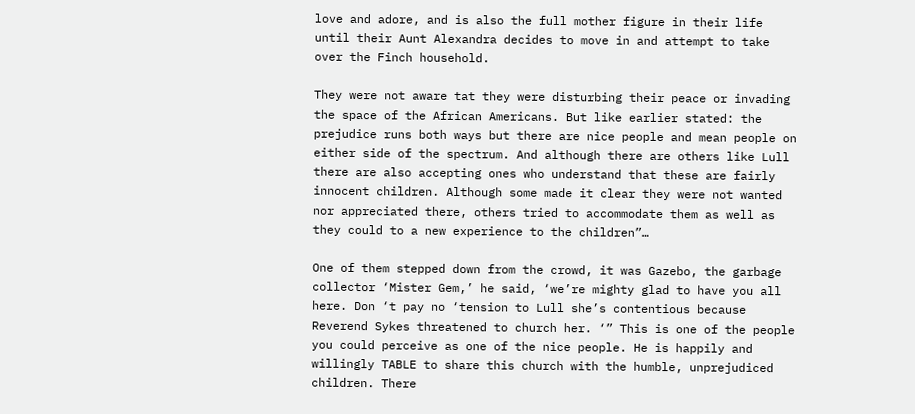love and adore, and is also the full mother figure in their life until their Aunt Alexandra decides to move in and attempt to take over the Finch household.

They were not aware tat they were disturbing their peace or invading the space of the African Americans. But like earlier stated: the prejudice runs both ways but there are nice people and mean people on either side of the spectrum. And although there are others like Lull there are also accepting ones who understand that these are fairly innocent children. Although some made it clear they were not wanted nor appreciated there, others tried to accommodate them as well as they could to a new experience to the children”…

One of them stepped down from the crowd, it was Gazebo, the garbage collector ‘Mister Gem,’ he said, ‘we’re mighty glad to have you all here. Don ‘t pay no ‘tension to Lull she’s contentious because Reverend Sykes threatened to church her. ‘” This is one of the people you could perceive as one of the nice people. He is happily and willingly TABLE to share this church with the humble, unprejudiced children. There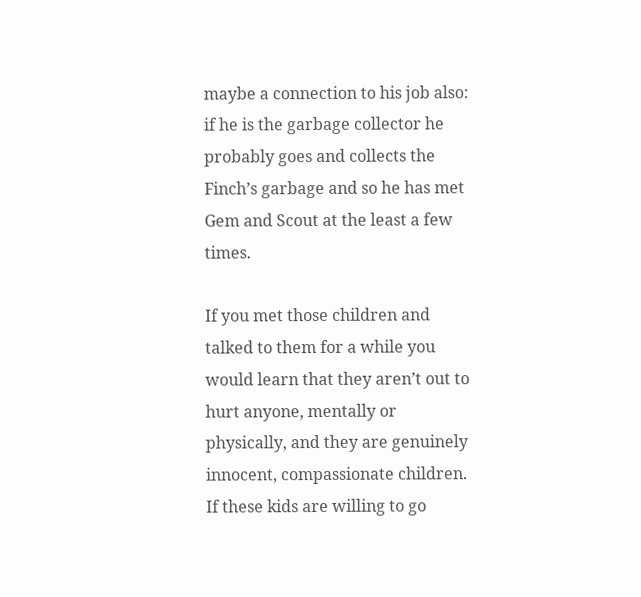maybe a connection to his job also: if he is the garbage collector he probably goes and collects the Finch’s garbage and so he has met Gem and Scout at the least a few times.

If you met those children and talked to them for a while you would learn that they aren’t out to hurt anyone, mentally or physically, and they are genuinely innocent, compassionate children. If these kids are willing to go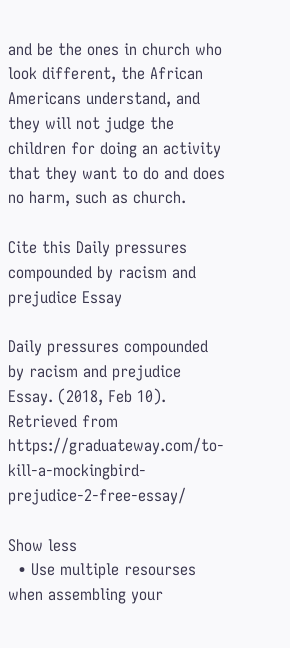and be the ones in church who look different, the African Americans understand, and they will not judge the children for doing an activity that they want to do and does no harm, such as church.

Cite this Daily pressures compounded by racism and prejudice Essay

Daily pressures compounded by racism and prejudice Essay. (2018, Feb 10). Retrieved from https://graduateway.com/to-kill-a-mockingbird-prejudice-2-free-essay/

Show less
  • Use multiple resourses when assembling your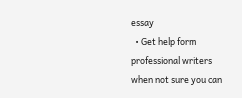essay
  • Get help form professional writers when not sure you can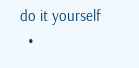do it yourself
  •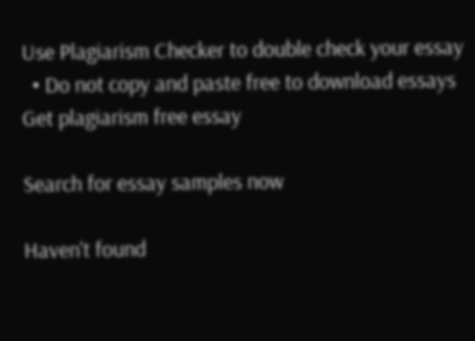Use Plagiarism Checker to double check your essay
  • Do not copy and paste free to download essays
Get plagiarism free essay

Search for essay samples now

Haven't found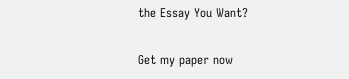the Essay You Want?

Get my paper now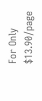For Only $13.90/page